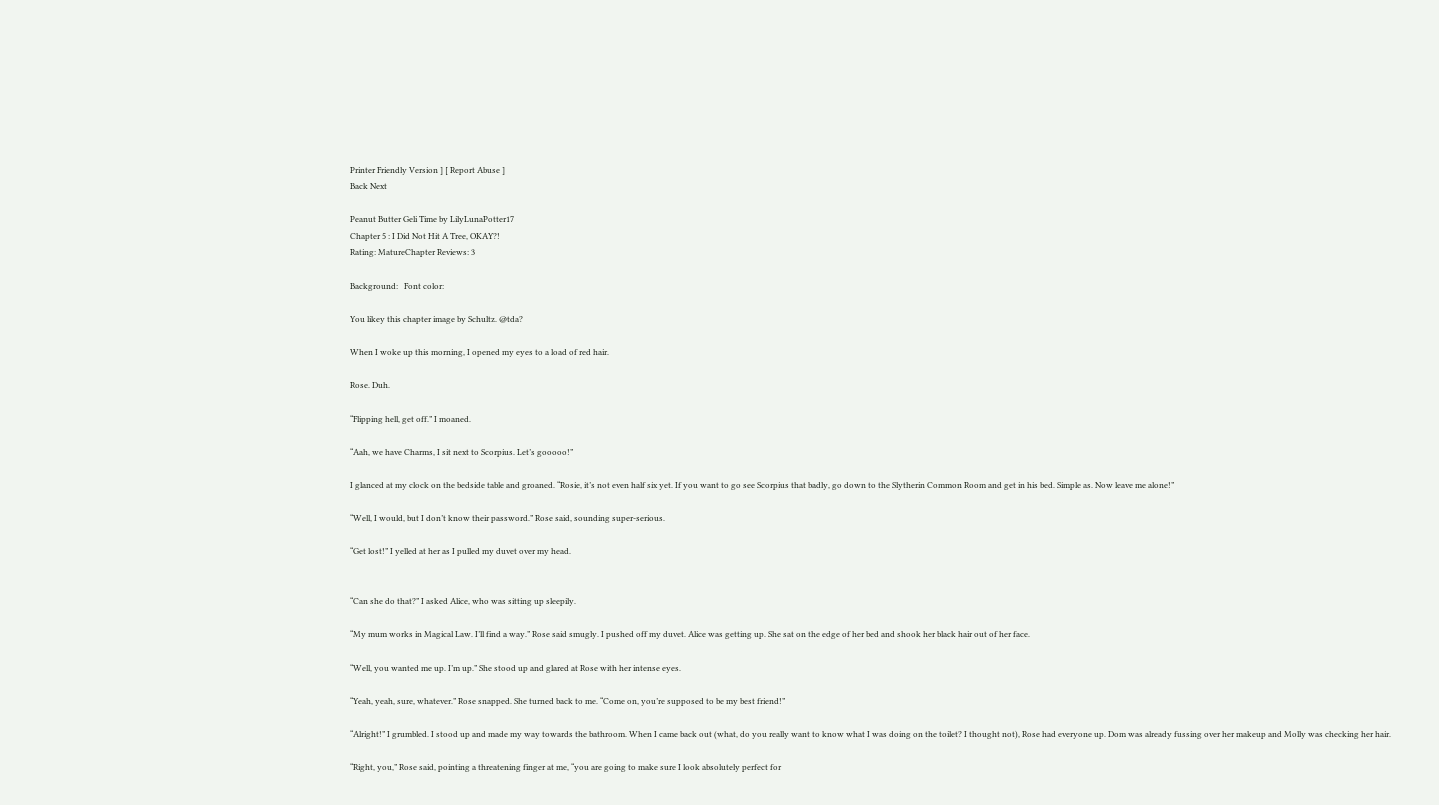Printer Friendly Version ] [ Report Abuse ]
Back Next

Peanut Butter Geli Time by LilyLunaPotter17
Chapter 5 : I Did Not Hit A Tree, OKAY?!
Rating: MatureChapter Reviews: 3

Background:   Font color:

You likey this chapter image by Schultz. @tda?

When I woke up this morning, I opened my eyes to a load of red hair.

Rose. Duh.

“Flipping hell, get off.” I moaned.

“Aah, we have Charms, I sit next to Scorpius. Let’s gooooo!”

I glanced at my clock on the bedside table and groaned. “Rosie, it’s not even half six yet. If you want to go see Scorpius that badly, go down to the Slytherin Common Room and get in his bed. Simple as. Now leave me alone!”

“Well, I would, but I don’t know their password.” Rose said, sounding super-serious.

“Get lost!” I yelled at her as I pulled my duvet over my head.


“Can she do that?” I asked Alice, who was sitting up sleepily.

“My mum works in Magical Law. I’ll find a way.” Rose said smugly. I pushed off my duvet. Alice was getting up. She sat on the edge of her bed and shook her black hair out of her face.

“Well, you wanted me up. I’m up.” She stood up and glared at Rose with her intense eyes.

“Yeah, yeah, sure, whatever.” Rose snapped. She turned back to me. “Come on, you’re supposed to be my best friend!”

“Alright!” I grumbled. I stood up and made my way towards the bathroom. When I came back out (what, do you really want to know what I was doing on the toilet? I thought not), Rose had everyone up. Dom was already fussing over her makeup and Molly was checking her hair.

“Right, you,” Rose said, pointing a threatening finger at me, “you are going to make sure I look absolutely perfect for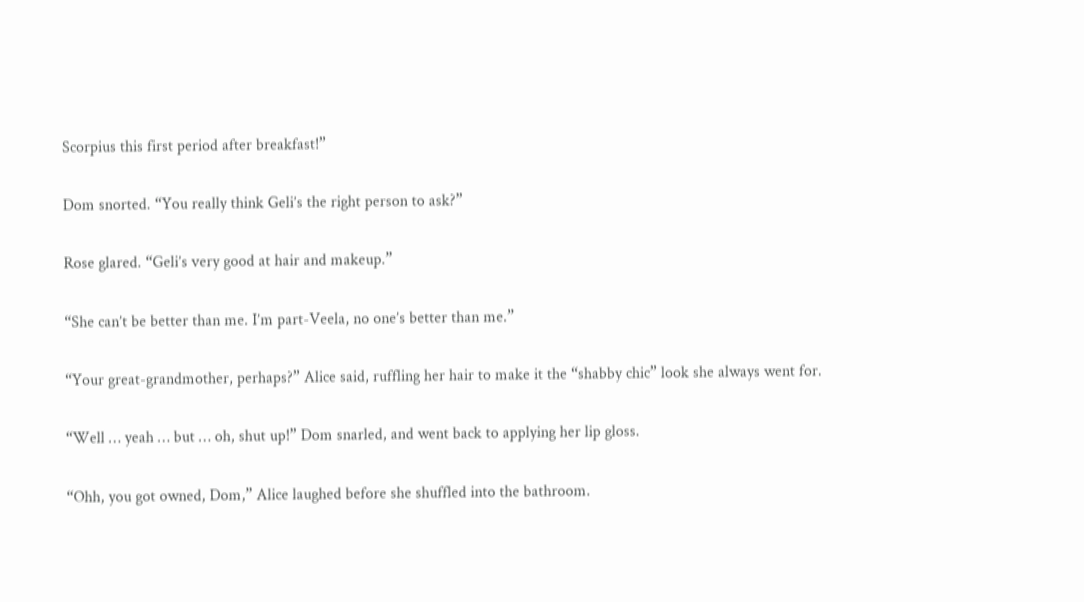Scorpius this first period after breakfast!”

Dom snorted. “You really think Geli’s the right person to ask?”

Rose glared. “Geli’s very good at hair and makeup.”

“She can’t be better than me. I’m part-Veela, no one’s better than me.”

“Your great-grandmother, perhaps?” Alice said, ruffling her hair to make it the “shabby chic” look she always went for.

“Well … yeah … but … oh, shut up!” Dom snarled, and went back to applying her lip gloss.

“Ohh, you got owned, Dom,” Alice laughed before she shuffled into the bathroom.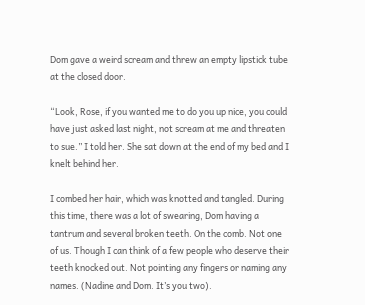Dom gave a weird scream and threw an empty lipstick tube at the closed door.

“Look, Rose, if you wanted me to do you up nice, you could have just asked last night, not scream at me and threaten to sue.” I told her. She sat down at the end of my bed and I knelt behind her.

I combed her hair, which was knotted and tangled. During this time, there was a lot of swearing, Dom having a tantrum and several broken teeth. On the comb. Not one of us. Though I can think of a few people who deserve their teeth knocked out. Not pointing any fingers or naming any names. (Nadine and Dom. It’s you two).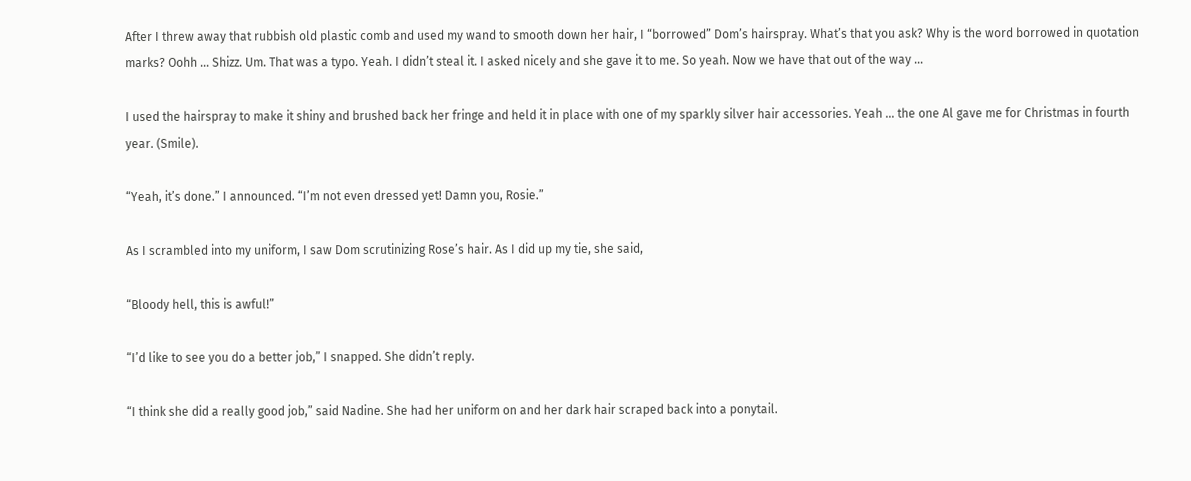After I threw away that rubbish old plastic comb and used my wand to smooth down her hair, I “borrowed” Dom’s hairspray. What’s that you ask? Why is the word borrowed in quotation marks? Oohh … Shizz. Um. That was a typo. Yeah. I didn’t steal it. I asked nicely and she gave it to me. So yeah. Now we have that out of the way …

I used the hairspray to make it shiny and brushed back her fringe and held it in place with one of my sparkly silver hair accessories. Yeah … the one Al gave me for Christmas in fourth year. (Smile).

“Yeah, it’s done.” I announced. “I’m not even dressed yet! Damn you, Rosie.”

As I scrambled into my uniform, I saw Dom scrutinizing Rose’s hair. As I did up my tie, she said,

“Bloody hell, this is awful!”

“I’d like to see you do a better job,” I snapped. She didn’t reply.

“I think she did a really good job,” said Nadine. She had her uniform on and her dark hair scraped back into a ponytail.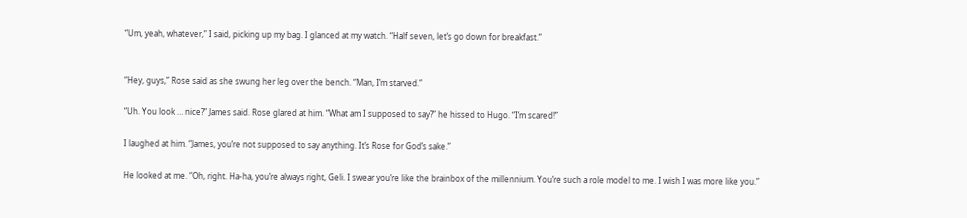“Um, yeah, whatever,” I said, picking up my bag. I glanced at my watch. “Half seven, let’s go down for breakfast.”


“Hey, guys,” Rose said as she swung her leg over the bench. “Man, I’m starved.”

“Uh. You look … nice?” James said. Rose glared at him. “What am I supposed to say?” he hissed to Hugo. “I’m scared!”

I laughed at him. “James, you’re not supposed to say anything. It’s Rose for God’s sake.”

He looked at me. “Oh, right. Ha-ha, you’re always right, Geli. I swear you’re like the brainbox of the millennium. You’re such a role model to me. I wish I was more like you.”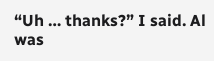“Uh … thanks?” I said. Al was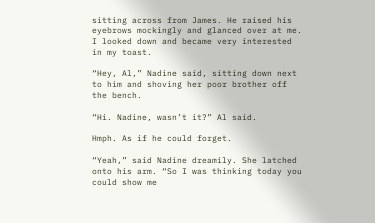sitting across from James. He raised his eyebrows mockingly and glanced over at me. I looked down and became very interested in my toast.

“Hey, Al,” Nadine said, sitting down next to him and shoving her poor brother off the bench.

“Hi. Nadine, wasn’t it?” Al said.

Hmph. As if he could forget.

“Yeah,” said Nadine dreamily. She latched onto his arm. “So I was thinking today you could show me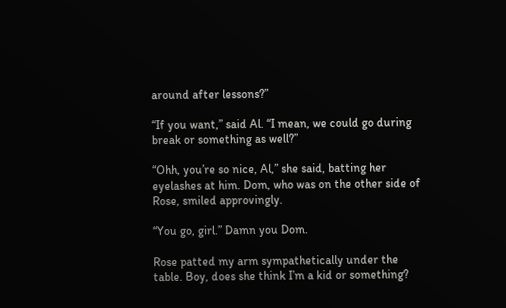around after lessons?”

“If you want,” said Al. “I mean, we could go during break or something as well?”

“Ohh, you’re so nice, Al,” she said, batting her eyelashes at him. Dom, who was on the other side of Rose, smiled approvingly.

“You go, girl.” Damn you Dom.

Rose patted my arm sympathetically under the table. Boy, does she think I’m a kid or something?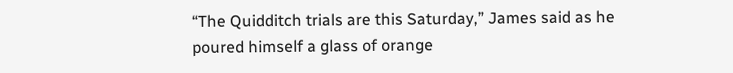“The Quidditch trials are this Saturday,” James said as he poured himself a glass of orange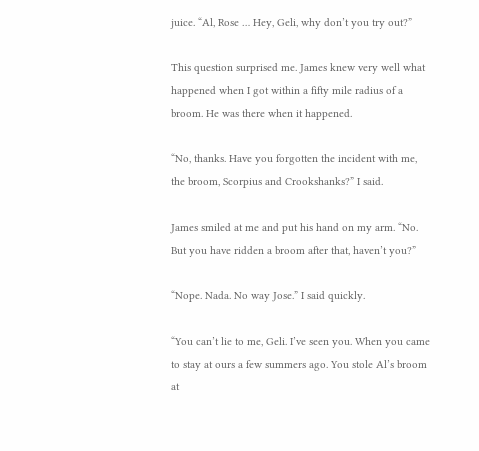juice. “Al, Rose … Hey, Geli, why don’t you try out?”

This question surprised me. James knew very well what happened when I got within a fifty mile radius of a broom. He was there when it happened.

“No, thanks. Have you forgotten the incident with me, the broom, Scorpius and Crookshanks?” I said.

James smiled at me and put his hand on my arm. “No. But you have ridden a broom after that, haven’t you?”

“Nope. Nada. No way Jose.” I said quickly.

“You can’t lie to me, Geli. I’ve seen you. When you came to stay at ours a few summers ago. You stole Al’s broom at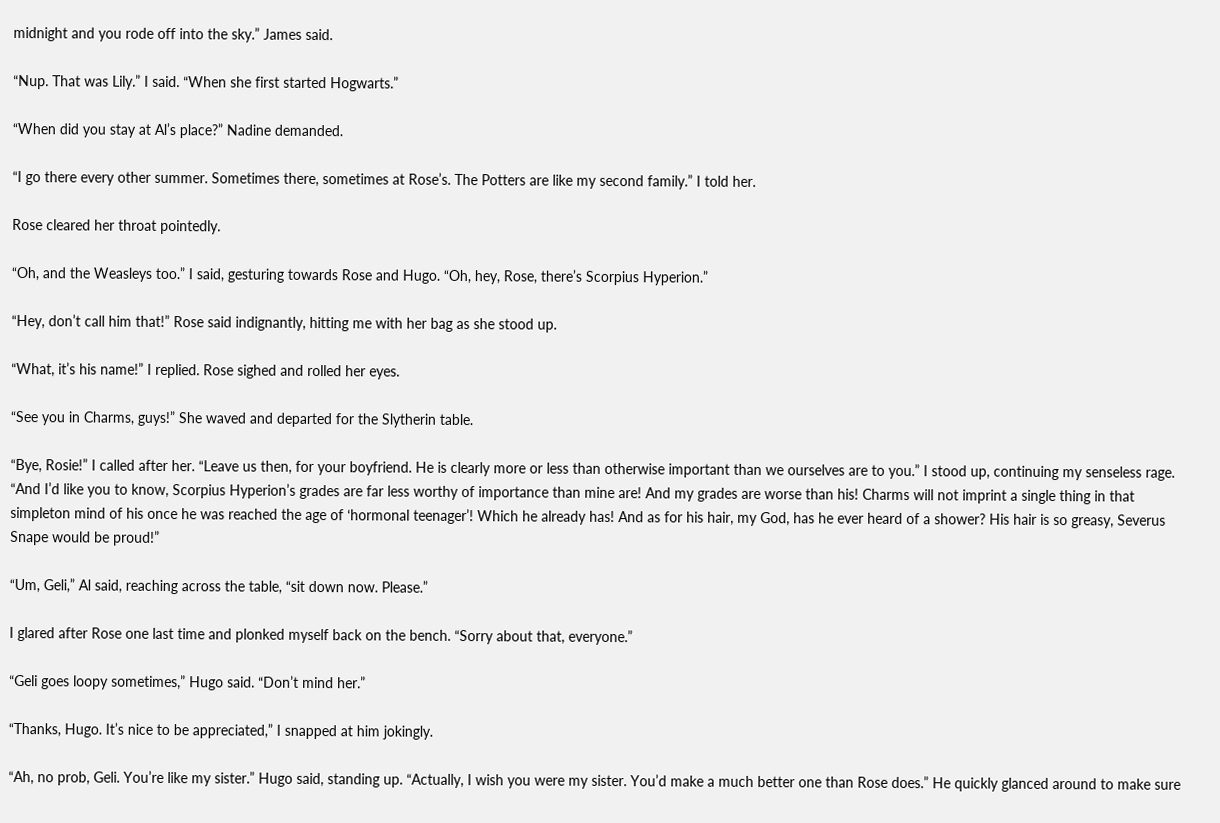midnight and you rode off into the sky.” James said.

“Nup. That was Lily.” I said. “When she first started Hogwarts.”

“When did you stay at Al’s place?” Nadine demanded.

“I go there every other summer. Sometimes there, sometimes at Rose’s. The Potters are like my second family.” I told her.

Rose cleared her throat pointedly.

“Oh, and the Weasleys too.” I said, gesturing towards Rose and Hugo. “Oh, hey, Rose, there’s Scorpius Hyperion.”

“Hey, don’t call him that!” Rose said indignantly, hitting me with her bag as she stood up.

“What, it’s his name!” I replied. Rose sighed and rolled her eyes.

“See you in Charms, guys!” She waved and departed for the Slytherin table.

“Bye, Rosie!” I called after her. “Leave us then, for your boyfriend. He is clearly more or less than otherwise important than we ourselves are to you.” I stood up, continuing my senseless rage. “And I’d like you to know, Scorpius Hyperion’s grades are far less worthy of importance than mine are! And my grades are worse than his! Charms will not imprint a single thing in that simpleton mind of his once he was reached the age of ‘hormonal teenager’! Which he already has! And as for his hair, my God, has he ever heard of a shower? His hair is so greasy, Severus Snape would be proud!”

“Um, Geli,” Al said, reaching across the table, “sit down now. Please.”

I glared after Rose one last time and plonked myself back on the bench. “Sorry about that, everyone.”

“Geli goes loopy sometimes,” Hugo said. “Don’t mind her.”

“Thanks, Hugo. It’s nice to be appreciated,” I snapped at him jokingly.

“Ah, no prob, Geli. You’re like my sister.” Hugo said, standing up. “Actually, I wish you were my sister. You’d make a much better one than Rose does.” He quickly glanced around to make sure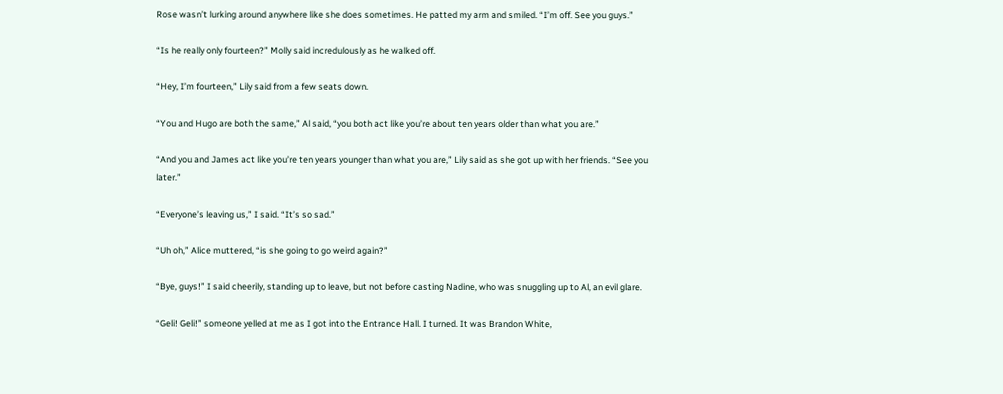Rose wasn’t lurking around anywhere like she does sometimes. He patted my arm and smiled. “I’m off. See you guys.”

“Is he really only fourteen?” Molly said incredulously as he walked off.

“Hey, I’m fourteen,” Lily said from a few seats down.

“You and Hugo are both the same,” Al said, “you both act like you’re about ten years older than what you are.”

“And you and James act like you’re ten years younger than what you are,” Lily said as she got up with her friends. “See you later.”

“Everyone’s leaving us,” I said. “It’s so sad.”

“Uh oh,” Alice muttered, “is she going to go weird again?”

“Bye, guys!” I said cheerily, standing up to leave, but not before casting Nadine, who was snuggling up to Al, an evil glare.

“Geli! Geli!” someone yelled at me as I got into the Entrance Hall. I turned. It was Brandon White,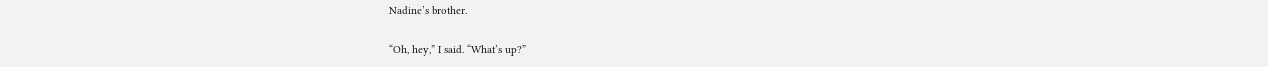Nadine’s brother.

“Oh, hey,” I said. “What’s up?”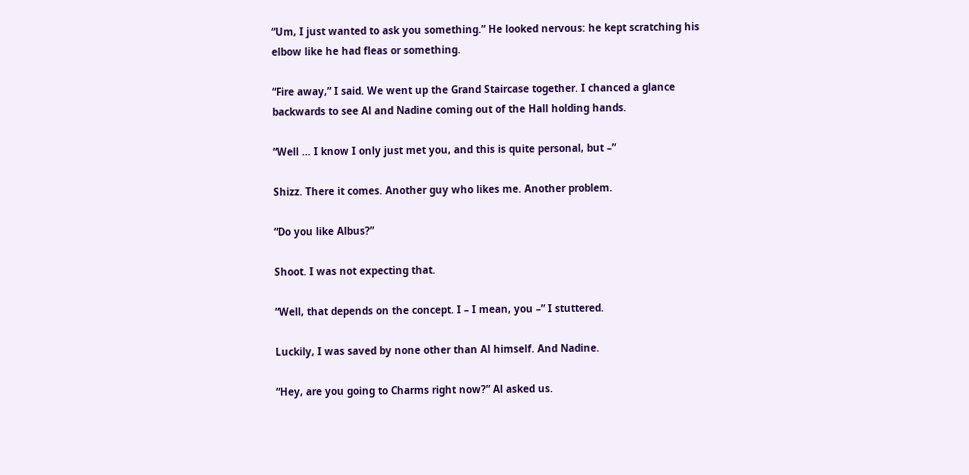“Um, I just wanted to ask you something.” He looked nervous: he kept scratching his elbow like he had fleas or something.

“Fire away,” I said. We went up the Grand Staircase together. I chanced a glance backwards to see Al and Nadine coming out of the Hall holding hands.

“Well … I know I only just met you, and this is quite personal, but –”

Shizz. There it comes. Another guy who likes me. Another problem.

“Do you like Albus?”

Shoot. I was not expecting that.

“Well, that depends on the concept. I – I mean, you –” I stuttered.

Luckily, I was saved by none other than Al himself. And Nadine.

“Hey, are you going to Charms right now?” Al asked us.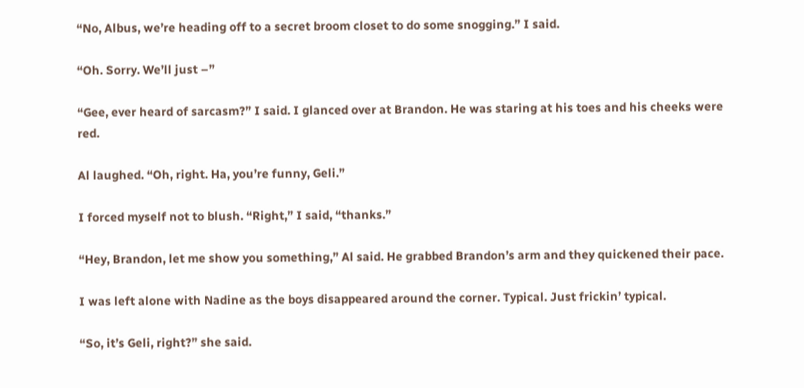“No, Albus, we’re heading off to a secret broom closet to do some snogging.” I said.

“Oh. Sorry. We’ll just –”

“Gee, ever heard of sarcasm?” I said. I glanced over at Brandon. He was staring at his toes and his cheeks were red.

Al laughed. “Oh, right. Ha, you’re funny, Geli.”

I forced myself not to blush. “Right,” I said, “thanks.”

“Hey, Brandon, let me show you something,” Al said. He grabbed Brandon’s arm and they quickened their pace.

I was left alone with Nadine as the boys disappeared around the corner. Typical. Just frickin’ typical.

“So, it’s Geli, right?” she said.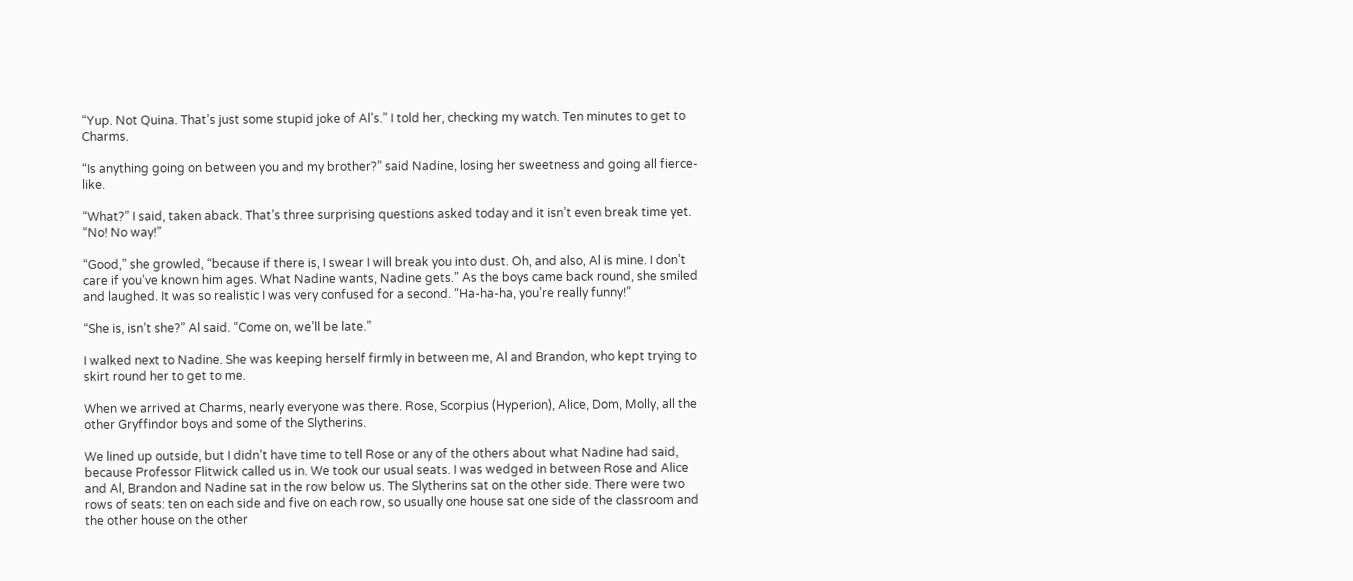“Yup. Not Quina. That’s just some stupid joke of Al’s.” I told her, checking my watch. Ten minutes to get to Charms.

“Is anything going on between you and my brother?” said Nadine, losing her sweetness and going all fierce-like.

“What?” I said, taken aback. That’s three surprising questions asked today and it isn’t even break time yet. “No! No way!”

“Good,” she growled, “because if there is, I swear I will break you into dust. Oh, and also, Al is mine. I don’t care if you’ve known him ages. What Nadine wants, Nadine gets.” As the boys came back round, she smiled and laughed. It was so realistic I was very confused for a second. “Ha-ha-ha, you’re really funny!”

“She is, isn’t she?” Al said. “Come on, we’ll be late.”

I walked next to Nadine. She was keeping herself firmly in between me, Al and Brandon, who kept trying to skirt round her to get to me.

When we arrived at Charms, nearly everyone was there. Rose, Scorpius (Hyperion), Alice, Dom, Molly, all the other Gryffindor boys and some of the Slytherins.

We lined up outside, but I didn’t have time to tell Rose or any of the others about what Nadine had said, because Professor Flitwick called us in. We took our usual seats. I was wedged in between Rose and Alice and Al, Brandon and Nadine sat in the row below us. The Slytherins sat on the other side. There were two rows of seats: ten on each side and five on each row, so usually one house sat one side of the classroom and the other house on the other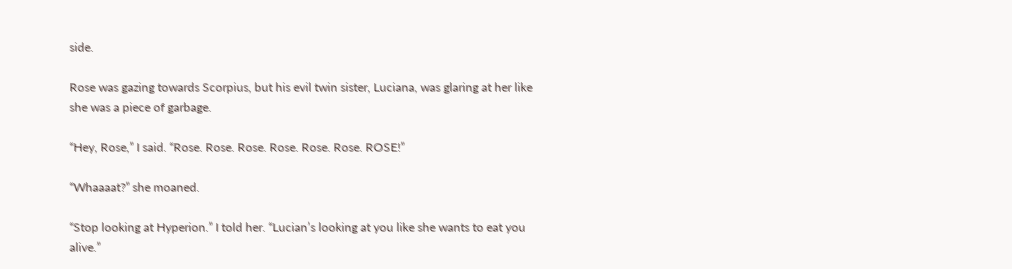side.

Rose was gazing towards Scorpius, but his evil twin sister, Luciana, was glaring at her like she was a piece of garbage.

“Hey, Rose,” I said. “Rose. Rose. Rose. Rose. Rose. Rose. ROSE!”

“Whaaaat?” she moaned.

“Stop looking at Hyperion.” I told her. “Lucian’s looking at you like she wants to eat you alive.”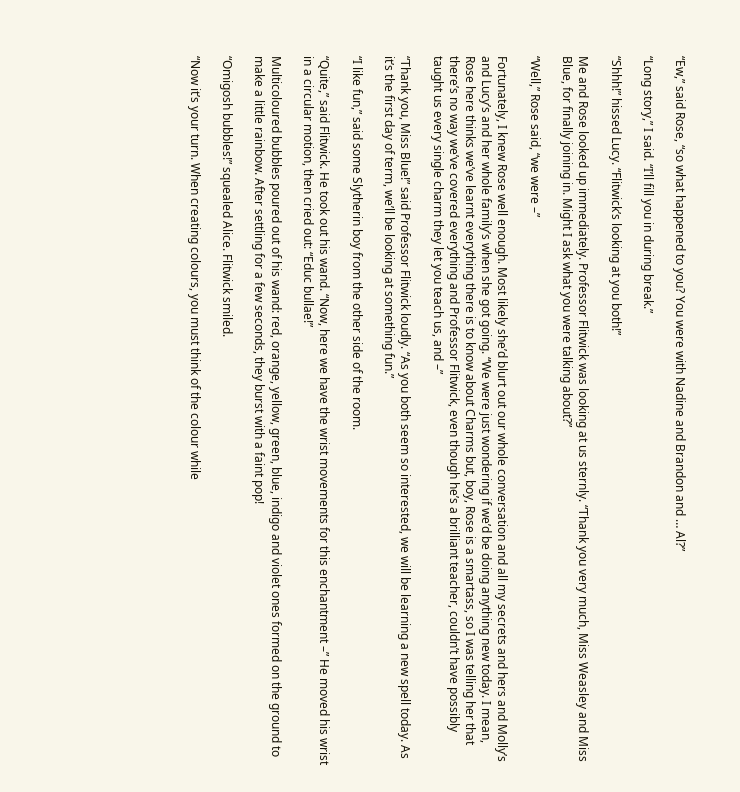“Ew,” said Rose, “so what happened to you? You were with Nadine and Brandon and … Al?”

“Long story,” I said. “I’ll fill you in during break.”

“Shhh!” hissed Lucy. “Flitwick’s looking at you both!”

Me and Rose looked up immediately. Professor Flitwick was looking at us sternly. “Thank you very much, Miss Weasley and Miss Blue, for finally joining in. Might I ask what you were talking about?”

“Well,” Rose said, “we were –”

Fortunately, I knew Rose well enough. Most likely she’d blurt out our whole conversation and all my secrets and hers and Molly’s and Lucy’s and her whole family’s when she got going. “We were just wondering if we’d be doing anything new today. I mean, Rose here thinks we’ve learnt everything there is to know about Charms but, boy, Rose is a smartass, so I was telling her that there’s no way we’ve covered everything and Professor Flitwick, even though he’s a brilliant teacher, couldn’t have possibly taught us every single charm they let you teach us, and –”

“Thank you, Miss Blue!” said Professor Flitwick loudly. “As you both seem so interested, we will be learning a new spell today. As it’s the first day of term, we’ll be looking at something fun.”

“I like fun,” said some Slytherin boy from the other side of the room.

“Quite,” said Flitwick. He took out his wand. “Now, here we have the wrist movements for this enchantment –” He moved his wrist in a circular motion, then cried out: “Educ bullae!”

Multicoloured bubbles poured out of his wand: red, orange, yellow, green, blue, indigo and violet ones formed on the ground to make a little rainbow. After settling for a few seconds, they burst with a faint pop!

“Omigosh bubbles!” squealed Alice. Flitwick smiled.

“Now it’s your turn. When creating colours, you must think of the colour while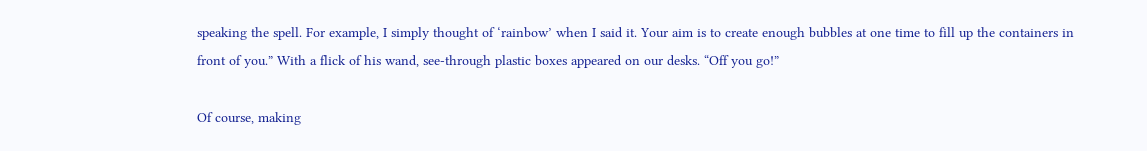speaking the spell. For example, I simply thought of ‘rainbow’ when I said it. Your aim is to create enough bubbles at one time to fill up the containers in front of you.” With a flick of his wand, see-through plastic boxes appeared on our desks. “Off you go!”

Of course, making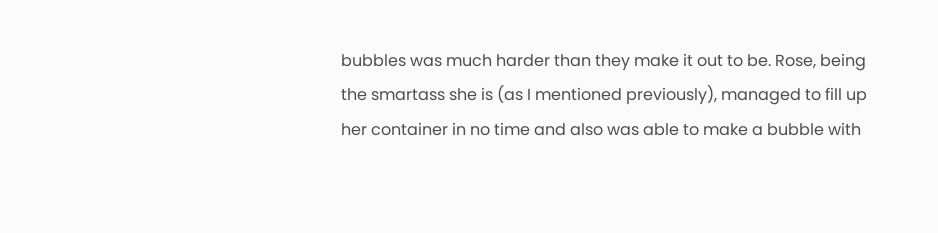bubbles was much harder than they make it out to be. Rose, being the smartass she is (as I mentioned previously), managed to fill up her container in no time and also was able to make a bubble with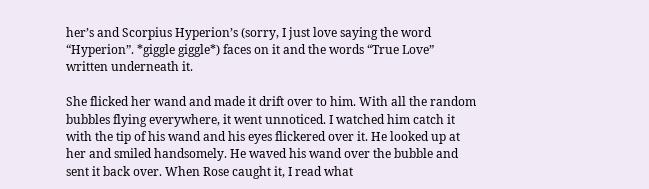her’s and Scorpius Hyperion’s (sorry, I just love saying the word “Hyperion”. *giggle giggle*) faces on it and the words “True Love” written underneath it.

She flicked her wand and made it drift over to him. With all the random bubbles flying everywhere, it went unnoticed. I watched him catch it with the tip of his wand and his eyes flickered over it. He looked up at her and smiled handsomely. He waved his wand over the bubble and sent it back over. When Rose caught it, I read what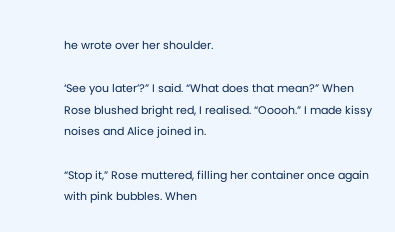he wrote over her shoulder.

‘See you later’?” I said. “What does that mean?” When Rose blushed bright red, I realised. “Ooooh.” I made kissy noises and Alice joined in.

“Stop it,” Rose muttered, filling her container once again with pink bubbles. When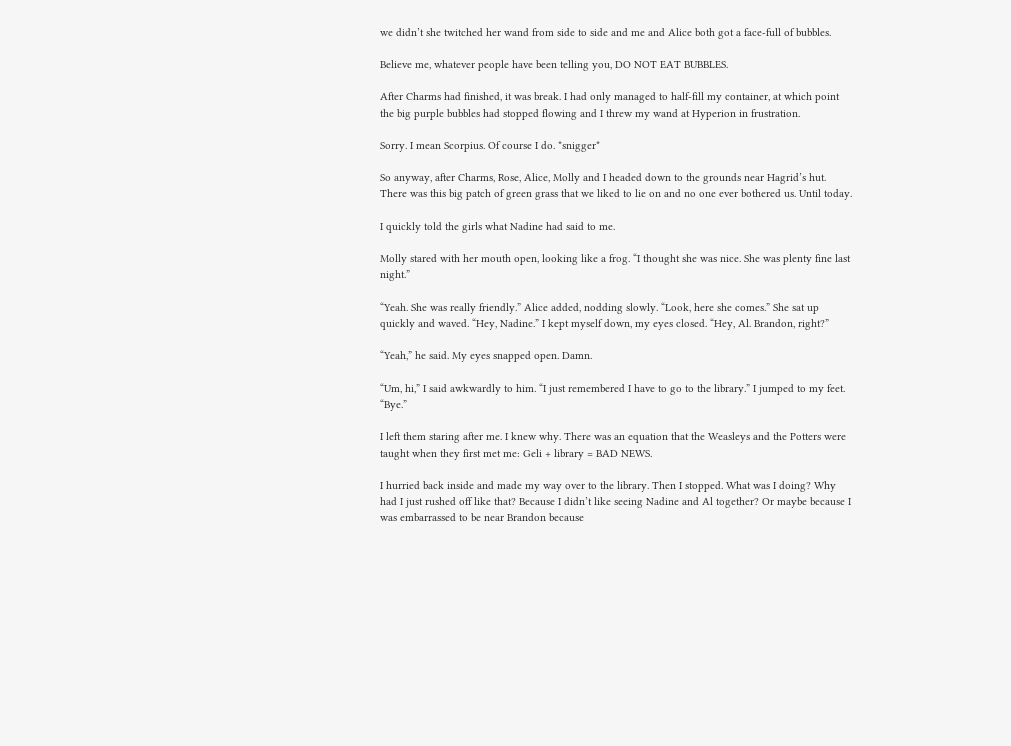we didn’t she twitched her wand from side to side and me and Alice both got a face-full of bubbles.

Believe me, whatever people have been telling you, DO NOT EAT BUBBLES.

After Charms had finished, it was break. I had only managed to half-fill my container, at which point the big purple bubbles had stopped flowing and I threw my wand at Hyperion in frustration.

Sorry. I mean Scorpius. Of course I do. *snigger*

So anyway, after Charms, Rose, Alice, Molly and I headed down to the grounds near Hagrid’s hut. There was this big patch of green grass that we liked to lie on and no one ever bothered us. Until today.

I quickly told the girls what Nadine had said to me.

Molly stared with her mouth open, looking like a frog. “I thought she was nice. She was plenty fine last night.”

“Yeah. She was really friendly.” Alice added, nodding slowly. “Look, here she comes.” She sat up quickly and waved. “Hey, Nadine.” I kept myself down, my eyes closed. “Hey, Al. Brandon, right?”

“Yeah,” he said. My eyes snapped open. Damn.

“Um, hi,” I said awkwardly to him. “I just remembered I have to go to the library.” I jumped to my feet. “Bye.”

I left them staring after me. I knew why. There was an equation that the Weasleys and the Potters were taught when they first met me: Geli + library = BAD NEWS.

I hurried back inside and made my way over to the library. Then I stopped. What was I doing? Why had I just rushed off like that? Because I didn’t like seeing Nadine and Al together? Or maybe because I was embarrassed to be near Brandon because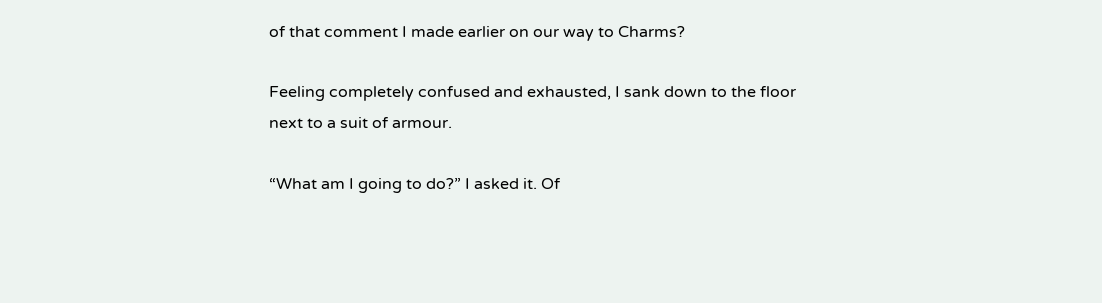of that comment I made earlier on our way to Charms?

Feeling completely confused and exhausted, I sank down to the floor next to a suit of armour.

“What am I going to do?” I asked it. Of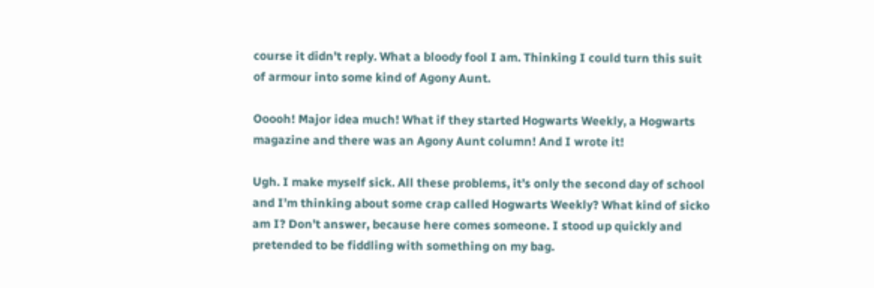course it didn’t reply. What a bloody fool I am. Thinking I could turn this suit of armour into some kind of Agony Aunt.

Ooooh! Major idea much! What if they started Hogwarts Weekly, a Hogwarts magazine and there was an Agony Aunt column! And I wrote it!

Ugh. I make myself sick. All these problems, it’s only the second day of school and I’m thinking about some crap called Hogwarts Weekly? What kind of sicko am I? Don’t answer, because here comes someone. I stood up quickly and pretended to be fiddling with something on my bag.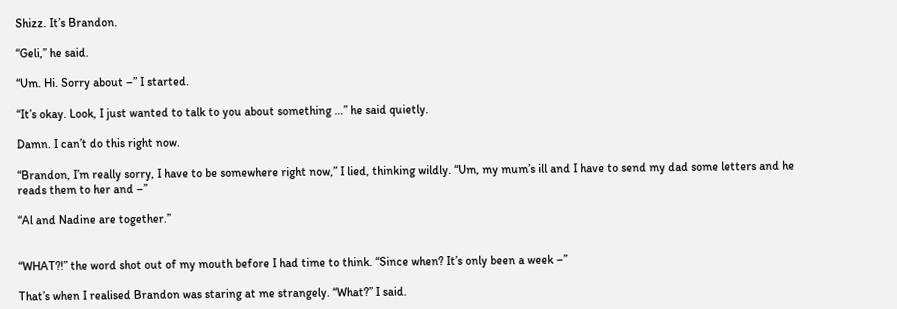Shizz. It’s Brandon.

“Geli,” he said.

“Um. Hi. Sorry about –” I started.

“It’s okay. Look, I just wanted to talk to you about something …” he said quietly.

Damn. I can’t do this right now.

“Brandon, I’m really sorry, I have to be somewhere right now,” I lied, thinking wildly. “Um, my mum’s ill and I have to send my dad some letters and he reads them to her and –”

“Al and Nadine are together.”


“WHAT?!” the word shot out of my mouth before I had time to think. “Since when? It’s only been a week –”

That’s when I realised Brandon was staring at me strangely. “What?” I said.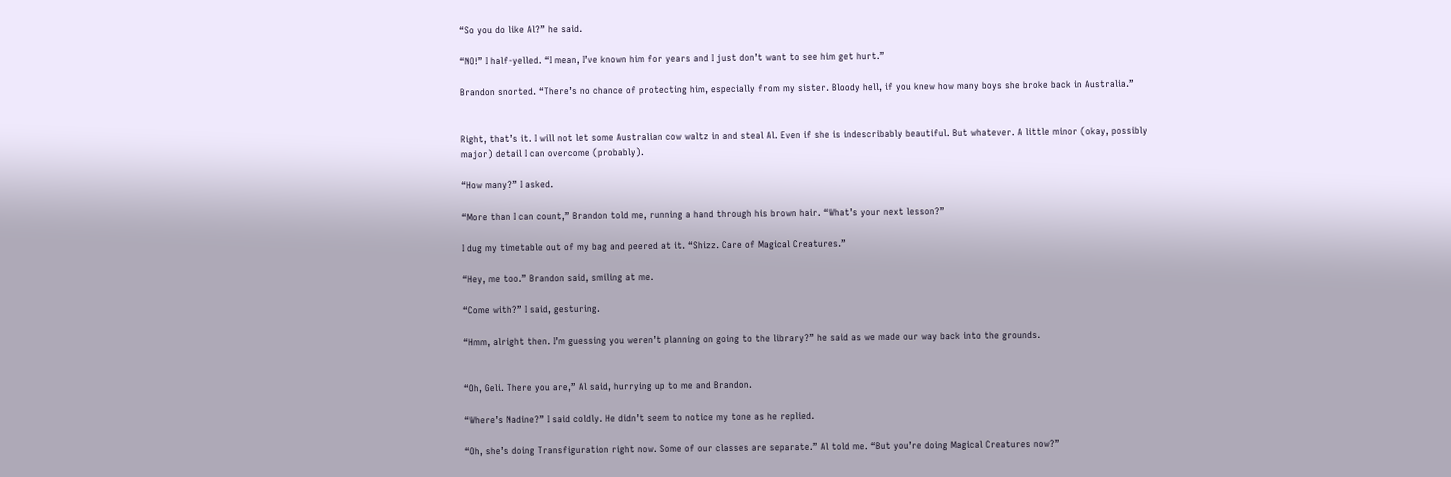“So you do like Al?” he said.

“NO!” I half-yelled. “I mean, I’ve known him for years and I just don’t want to see him get hurt.”

Brandon snorted. “There’s no chance of protecting him, especially from my sister. Bloody hell, if you knew how many boys she broke back in Australia.”


Right, that’s it. I will not let some Australian cow waltz in and steal Al. Even if she is indescribably beautiful. But whatever. A little minor (okay, possibly major) detail I can overcome (probably).

“How many?” I asked.

“More than I can count,” Brandon told me, running a hand through his brown hair. “What’s your next lesson?”

I dug my timetable out of my bag and peered at it. “Shizz. Care of Magical Creatures.”

“Hey, me too.” Brandon said, smiling at me.

“Come with?” I said, gesturing.

“Hmm, alright then. I’m guessing you weren’t planning on going to the library?” he said as we made our way back into the grounds.


“Oh, Geli. There you are,” Al said, hurrying up to me and Brandon.

“Where’s Nadine?” I said coldly. He didn’t seem to notice my tone as he replied.

“Oh, she’s doing Transfiguration right now. Some of our classes are separate.” Al told me. “But you’re doing Magical Creatures now?”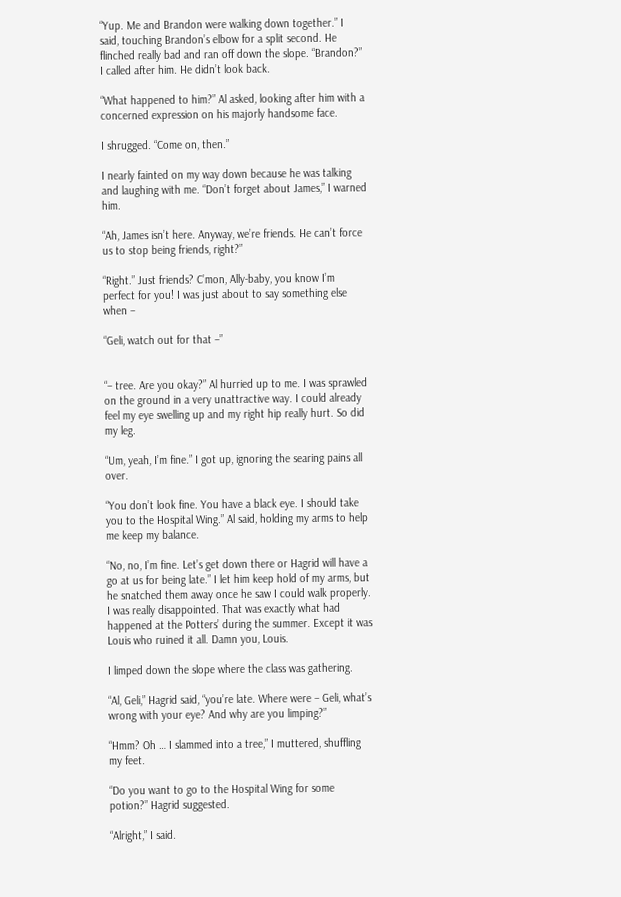“Yup. Me and Brandon were walking down together.” I said, touching Brandon’s elbow for a split second. He flinched really bad and ran off down the slope. “Brandon?” I called after him. He didn’t look back.

“What happened to him?” Al asked, looking after him with a concerned expression on his majorly handsome face.

I shrugged. “Come on, then.”

I nearly fainted on my way down because he was talking and laughing with me. “Don’t forget about James,” I warned him.

“Ah, James isn’t here. Anyway, we’re friends. He can’t force us to stop being friends, right?”

“Right.” Just friends? C’mon, Ally-baby, you know I’m perfect for you! I was just about to say something else when –

“Geli, watch out for that –”


“– tree. Are you okay?” Al hurried up to me. I was sprawled on the ground in a very unattractive way. I could already feel my eye swelling up and my right hip really hurt. So did my leg.

“Um, yeah, I’m fine.” I got up, ignoring the searing pains all over.

“You don’t look fine. You have a black eye. I should take you to the Hospital Wing.” Al said, holding my arms to help me keep my balance.

“No, no, I’m fine. Let’s get down there or Hagrid will have a go at us for being late.” I let him keep hold of my arms, but he snatched them away once he saw I could walk properly. I was really disappointed. That was exactly what had happened at the Potters’ during the summer. Except it was Louis who ruined it all. Damn you, Louis.

I limped down the slope where the class was gathering.

“Al, Geli,” Hagrid said, “you’re late. Where were – Geli, what’s wrong with your eye? And why are you limping?”

“Hmm? Oh … I slammed into a tree,” I muttered, shuffling my feet.

“Do you want to go to the Hospital Wing for some potion?” Hagrid suggested.

“Alright,” I said.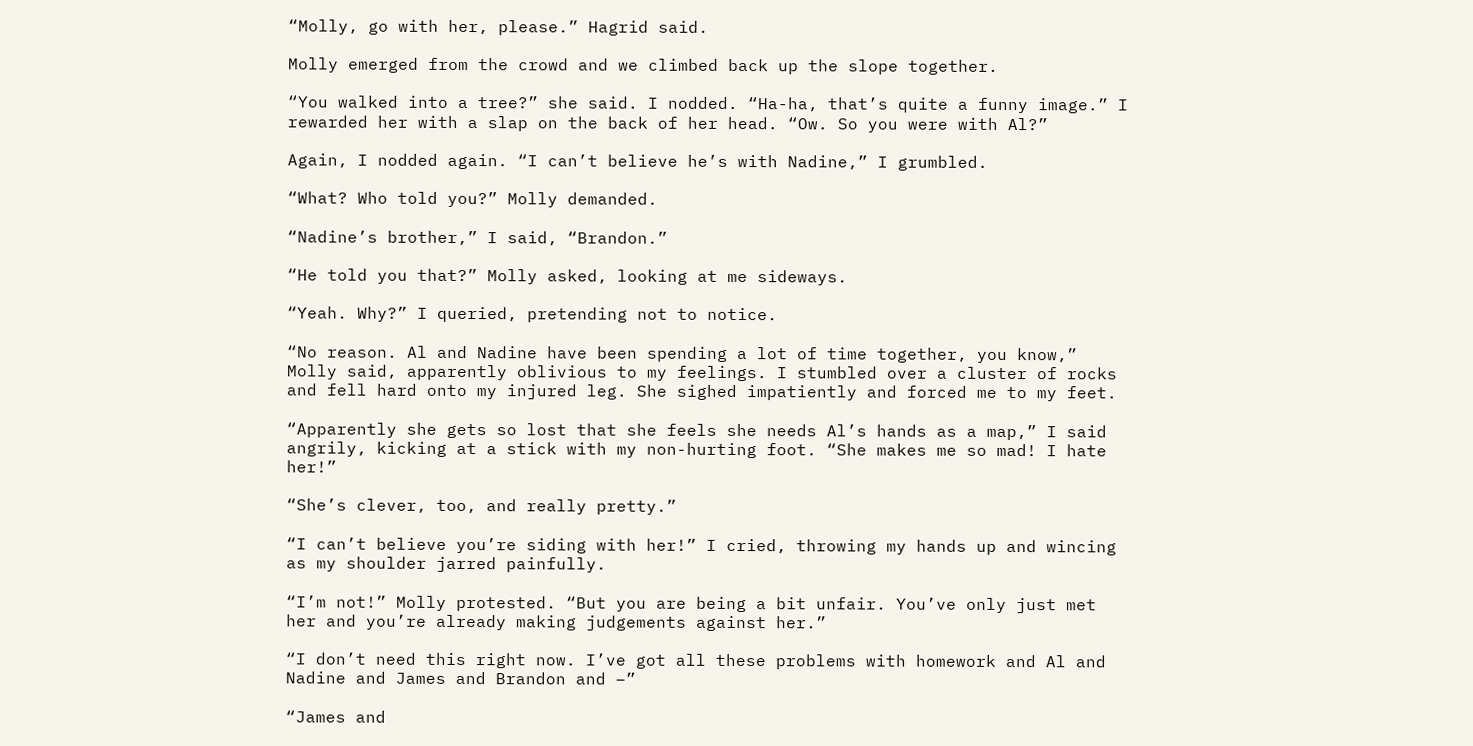“Molly, go with her, please.” Hagrid said.

Molly emerged from the crowd and we climbed back up the slope together.

“You walked into a tree?” she said. I nodded. “Ha-ha, that’s quite a funny image.” I rewarded her with a slap on the back of her head. “Ow. So you were with Al?”

Again, I nodded again. “I can’t believe he’s with Nadine,” I grumbled.

“What? Who told you?” Molly demanded.

“Nadine’s brother,” I said, “Brandon.”

“He told you that?” Molly asked, looking at me sideways.

“Yeah. Why?” I queried, pretending not to notice.

“No reason. Al and Nadine have been spending a lot of time together, you know,” Molly said, apparently oblivious to my feelings. I stumbled over a cluster of rocks and fell hard onto my injured leg. She sighed impatiently and forced me to my feet.

“Apparently she gets so lost that she feels she needs Al’s hands as a map,” I said angrily, kicking at a stick with my non-hurting foot. “She makes me so mad! I hate her!”

“She’s clever, too, and really pretty.”

“I can’t believe you’re siding with her!” I cried, throwing my hands up and wincing as my shoulder jarred painfully.

“I’m not!” Molly protested. “But you are being a bit unfair. You’ve only just met her and you’re already making judgements against her.”

“I don’t need this right now. I’ve got all these problems with homework and Al and Nadine and James and Brandon and –”

“James and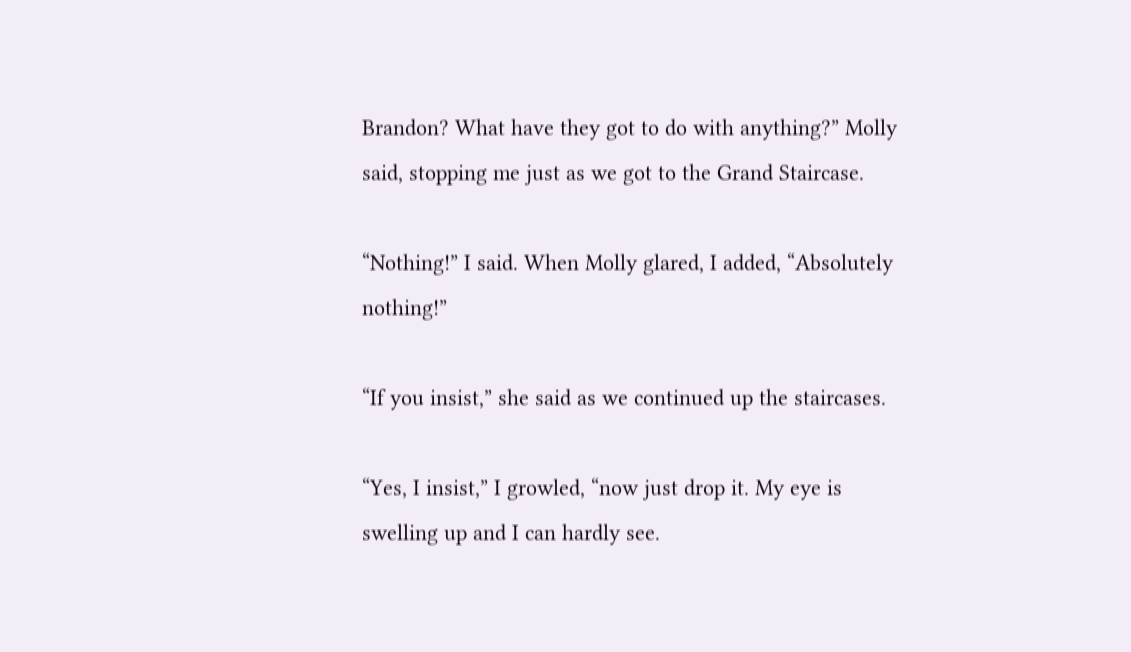Brandon? What have they got to do with anything?” Molly said, stopping me just as we got to the Grand Staircase.

“Nothing!” I said. When Molly glared, I added, “Absolutely nothing!”

“If you insist,” she said as we continued up the staircases.

“Yes, I insist,” I growled, “now just drop it. My eye is swelling up and I can hardly see.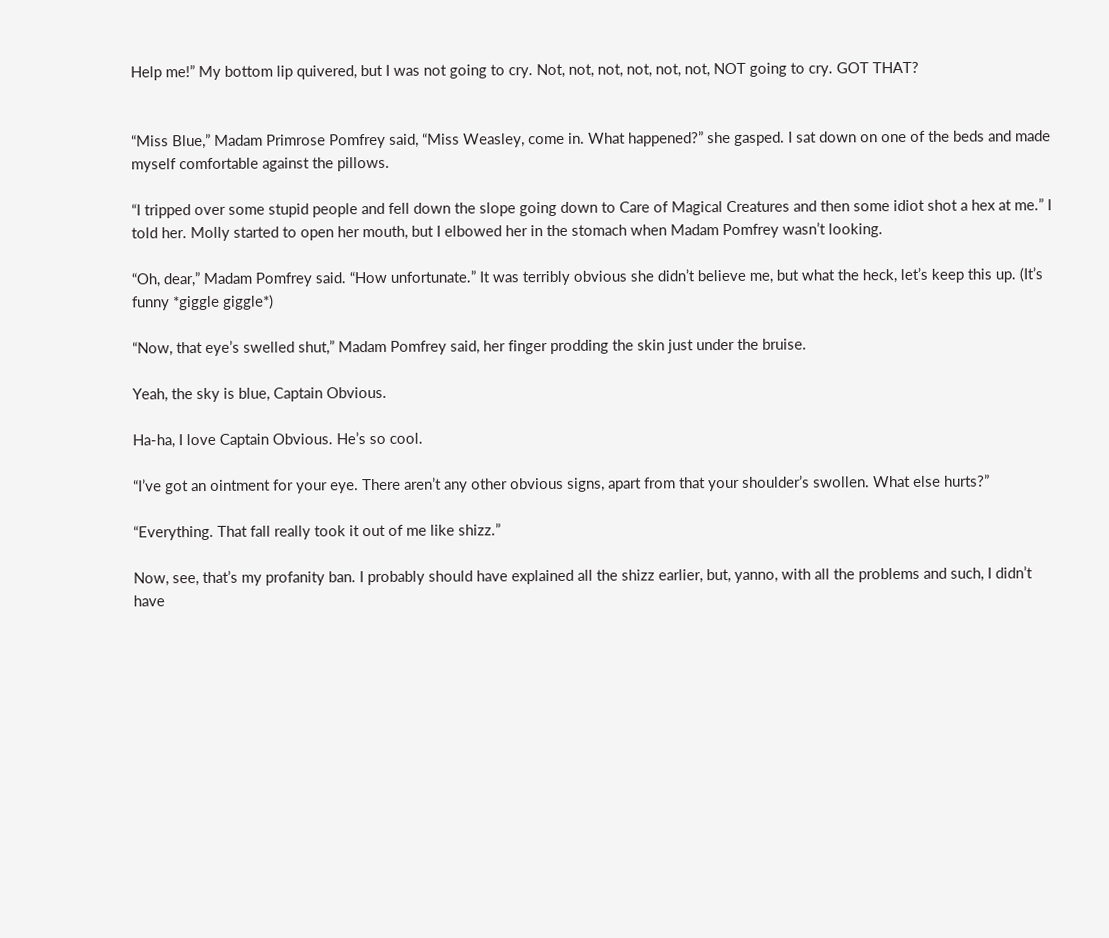Help me!” My bottom lip quivered, but I was not going to cry. Not, not, not, not, not, not, NOT going to cry. GOT THAT?


“Miss Blue,” Madam Primrose Pomfrey said, “Miss Weasley, come in. What happened?” she gasped. I sat down on one of the beds and made myself comfortable against the pillows.

“I tripped over some stupid people and fell down the slope going down to Care of Magical Creatures and then some idiot shot a hex at me.” I told her. Molly started to open her mouth, but I elbowed her in the stomach when Madam Pomfrey wasn’t looking.

“Oh, dear,” Madam Pomfrey said. “How unfortunate.” It was terribly obvious she didn’t believe me, but what the heck, let’s keep this up. (It’s funny *giggle giggle*)

“Now, that eye’s swelled shut,” Madam Pomfrey said, her finger prodding the skin just under the bruise.

Yeah, the sky is blue, Captain Obvious.

Ha-ha, I love Captain Obvious. He’s so cool.

“I’ve got an ointment for your eye. There aren’t any other obvious signs, apart from that your shoulder’s swollen. What else hurts?”

“Everything. That fall really took it out of me like shizz.”

Now, see, that’s my profanity ban. I probably should have explained all the shizz earlier, but, yanno, with all the problems and such, I didn’t have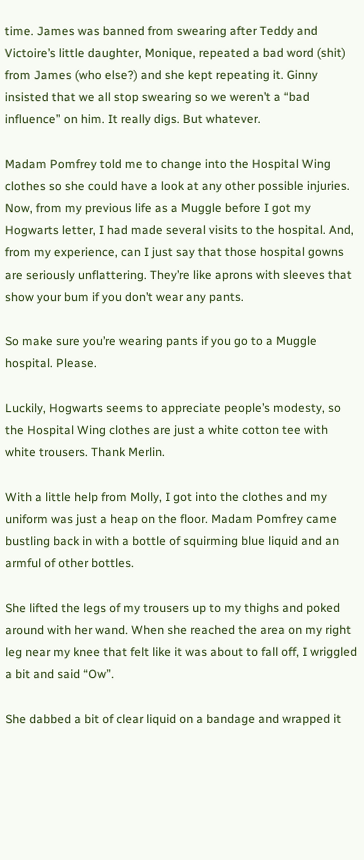time. James was banned from swearing after Teddy and Victoire’s little daughter, Monique, repeated a bad word (shit) from James (who else?) and she kept repeating it. Ginny insisted that we all stop swearing so we weren’t a “bad influence” on him. It really digs. But whatever.

Madam Pomfrey told me to change into the Hospital Wing clothes so she could have a look at any other possible injuries. Now, from my previous life as a Muggle before I got my Hogwarts letter, I had made several visits to the hospital. And, from my experience, can I just say that those hospital gowns are seriously unflattering. They’re like aprons with sleeves that show your bum if you don’t wear any pants.

So make sure you’re wearing pants if you go to a Muggle hospital. Please.

Luckily, Hogwarts seems to appreciate people’s modesty, so the Hospital Wing clothes are just a white cotton tee with white trousers. Thank Merlin.

With a little help from Molly, I got into the clothes and my uniform was just a heap on the floor. Madam Pomfrey came bustling back in with a bottle of squirming blue liquid and an armful of other bottles.

She lifted the legs of my trousers up to my thighs and poked around with her wand. When she reached the area on my right leg near my knee that felt like it was about to fall off, I wriggled a bit and said “Ow”.

She dabbed a bit of clear liquid on a bandage and wrapped it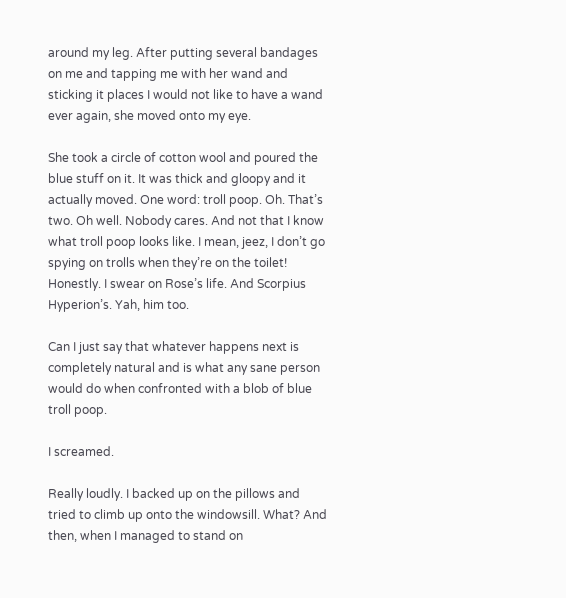around my leg. After putting several bandages on me and tapping me with her wand and sticking it places I would not like to have a wand ever again, she moved onto my eye.

She took a circle of cotton wool and poured the blue stuff on it. It was thick and gloopy and it actually moved. One word: troll poop. Oh. That’s two. Oh well. Nobody cares. And not that I know what troll poop looks like. I mean, jeez, I don’t go spying on trolls when they’re on the toilet! Honestly. I swear on Rose’s life. And Scorpius Hyperion’s. Yah, him too.

Can I just say that whatever happens next is completely natural and is what any sane person would do when confronted with a blob of blue troll poop.

I screamed.

Really loudly. I backed up on the pillows and tried to climb up onto the windowsill. What? And then, when I managed to stand on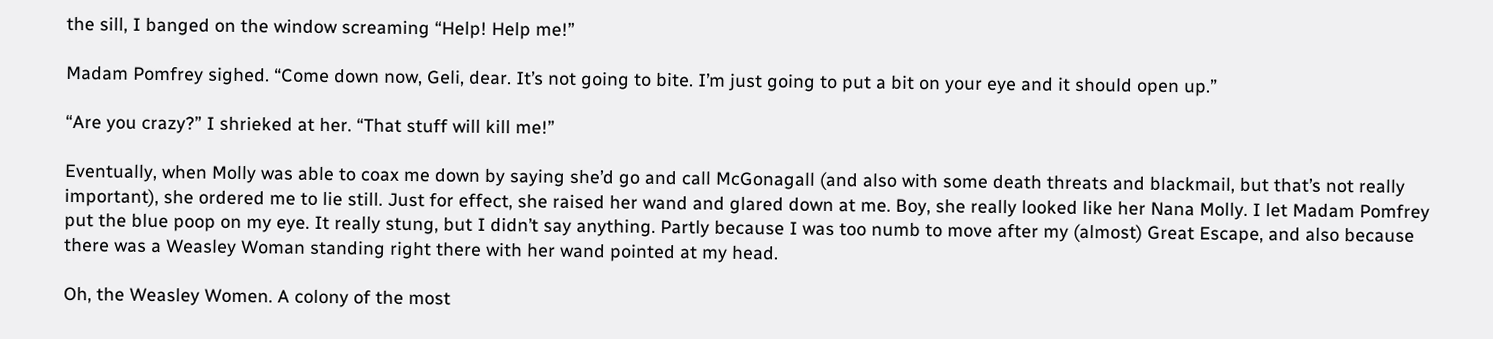the sill, I banged on the window screaming “Help! Help me!”

Madam Pomfrey sighed. “Come down now, Geli, dear. It’s not going to bite. I’m just going to put a bit on your eye and it should open up.”

“Are you crazy?” I shrieked at her. “That stuff will kill me!”

Eventually, when Molly was able to coax me down by saying she’d go and call McGonagall (and also with some death threats and blackmail, but that’s not really important), she ordered me to lie still. Just for effect, she raised her wand and glared down at me. Boy, she really looked like her Nana Molly. I let Madam Pomfrey put the blue poop on my eye. It really stung, but I didn’t say anything. Partly because I was too numb to move after my (almost) Great Escape, and also because there was a Weasley Woman standing right there with her wand pointed at my head.

Oh, the Weasley Women. A colony of the most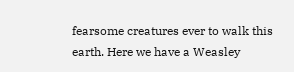fearsome creatures ever to walk this earth. Here we have a Weasley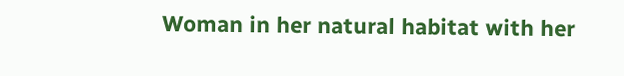Woman in her natural habitat with her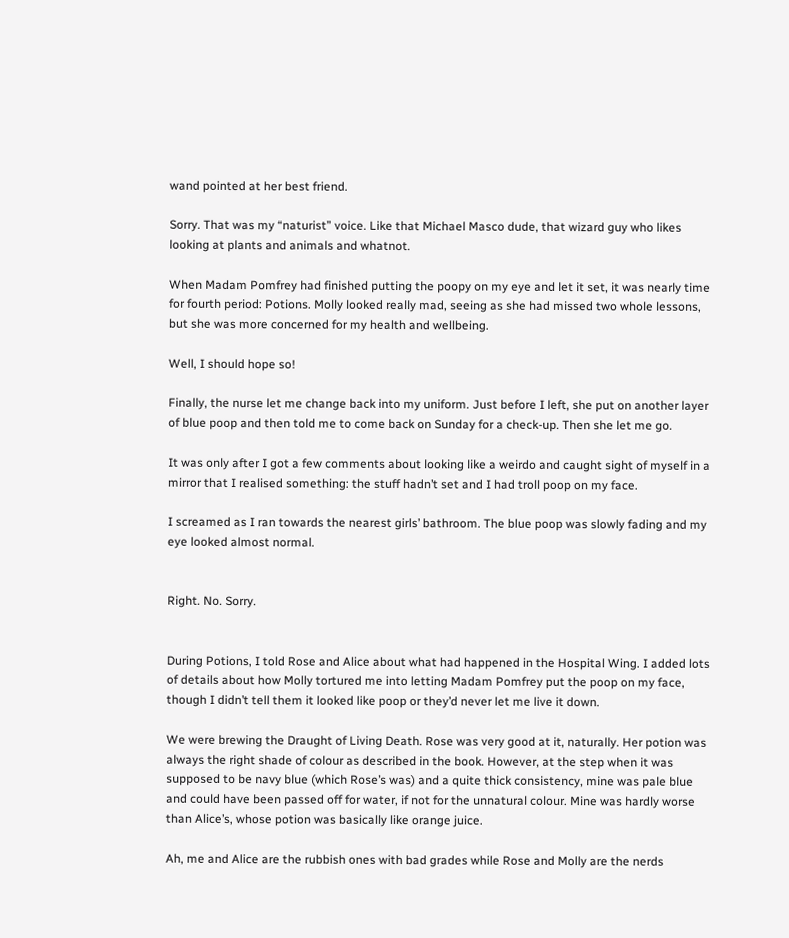wand pointed at her best friend.

Sorry. That was my “naturist” voice. Like that Michael Masco dude, that wizard guy who likes looking at plants and animals and whatnot.

When Madam Pomfrey had finished putting the poopy on my eye and let it set, it was nearly time for fourth period: Potions. Molly looked really mad, seeing as she had missed two whole lessons, but she was more concerned for my health and wellbeing.

Well, I should hope so!

Finally, the nurse let me change back into my uniform. Just before I left, she put on another layer of blue poop and then told me to come back on Sunday for a check-up. Then she let me go.

It was only after I got a few comments about looking like a weirdo and caught sight of myself in a mirror that I realised something: the stuff hadn’t set and I had troll poop on my face.

I screamed as I ran towards the nearest girls’ bathroom. The blue poop was slowly fading and my eye looked almost normal.


Right. No. Sorry.


During Potions, I told Rose and Alice about what had happened in the Hospital Wing. I added lots of details about how Molly tortured me into letting Madam Pomfrey put the poop on my face, though I didn’t tell them it looked like poop or they’d never let me live it down.

We were brewing the Draught of Living Death. Rose was very good at it, naturally. Her potion was always the right shade of colour as described in the book. However, at the step when it was supposed to be navy blue (which Rose’s was) and a quite thick consistency, mine was pale blue and could have been passed off for water, if not for the unnatural colour. Mine was hardly worse than Alice’s, whose potion was basically like orange juice.

Ah, me and Alice are the rubbish ones with bad grades while Rose and Molly are the nerds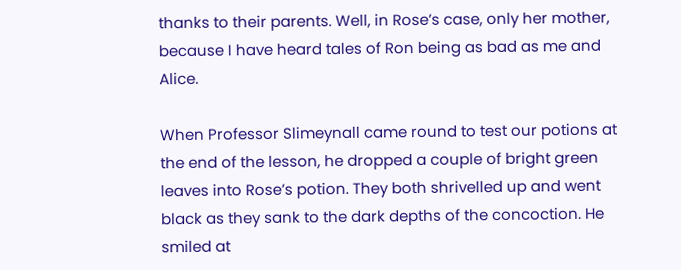thanks to their parents. Well, in Rose’s case, only her mother, because I have heard tales of Ron being as bad as me and Alice.

When Professor Slimeynall came round to test our potions at the end of the lesson, he dropped a couple of bright green leaves into Rose’s potion. They both shrivelled up and went black as they sank to the dark depths of the concoction. He smiled at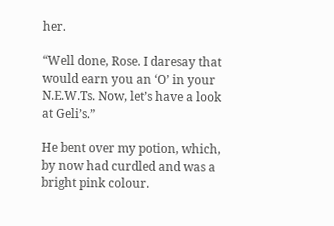her.

“Well done, Rose. I daresay that would earn you an ‘O’ in your N.E.W.Ts. Now, let’s have a look at Geli’s.”

He bent over my potion, which, by now had curdled and was a bright pink colour.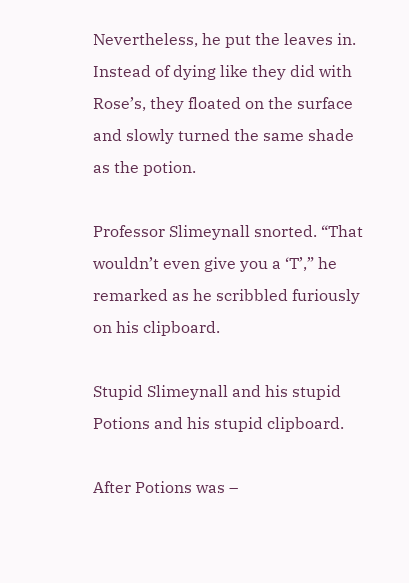Nevertheless, he put the leaves in. Instead of dying like they did with Rose’s, they floated on the surface and slowly turned the same shade as the potion.

Professor Slimeynall snorted. “That wouldn’t even give you a ‘T’,” he remarked as he scribbled furiously on his clipboard.

Stupid Slimeynall and his stupid Potions and his stupid clipboard.

After Potions was –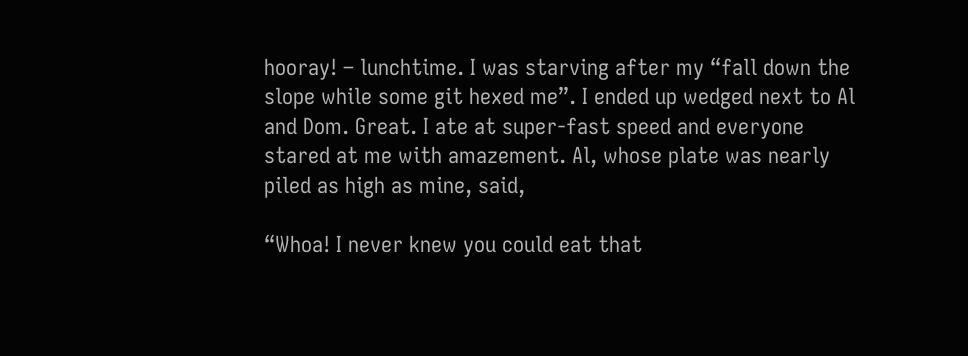hooray! – lunchtime. I was starving after my “fall down the slope while some git hexed me”. I ended up wedged next to Al and Dom. Great. I ate at super-fast speed and everyone stared at me with amazement. Al, whose plate was nearly piled as high as mine, said,

“Whoa! I never knew you could eat that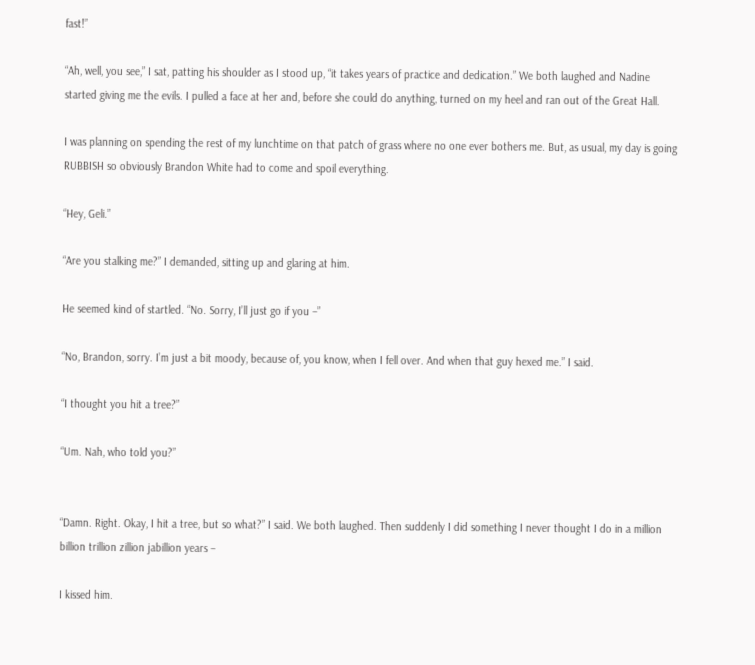fast!”

“Ah, well, you see,” I sat, patting his shoulder as I stood up, “it takes years of practice and dedication.” We both laughed and Nadine started giving me the evils. I pulled a face at her and, before she could do anything, turned on my heel and ran out of the Great Hall.

I was planning on spending the rest of my lunchtime on that patch of grass where no one ever bothers me. But, as usual, my day is going RUBBISH so obviously Brandon White had to come and spoil everything.

“Hey, Geli.”

“Are you stalking me?” I demanded, sitting up and glaring at him.

He seemed kind of startled. “No. Sorry, I’ll just go if you –”

“No, Brandon, sorry. I’m just a bit moody, because of, you know, when I fell over. And when that guy hexed me.” I said.

“I thought you hit a tree?”

“Um. Nah, who told you?”


“Damn. Right. Okay, I hit a tree, but so what?” I said. We both laughed. Then suddenly I did something I never thought I do in a million billion trillion zillion jabillion years –

I kissed him.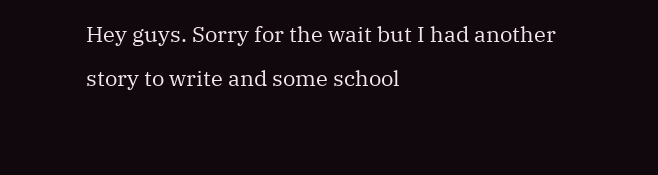Hey guys. Sorry for the wait but I had another story to write and some school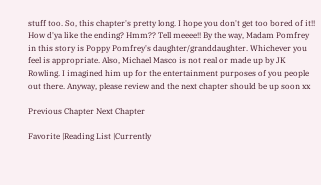stuff too. So, this chapter's pretty long. I hope you don't get too bored of it!! How d'ya like the ending? Hmm?? Tell meeee!! By the way, Madam Pomfrey in this story is Poppy Pomfrey's daughter/granddaughter. Whichever you feel is appropriate. Also, Michael Masco is not real or made up by JK Rowling. I imagined him up for the entertainment purposes of you people out there. Anyway, please review and the next chapter should be up soon xx

Previous Chapter Next Chapter

Favorite |Reading List |Currently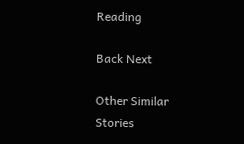Reading

Back Next

Other Similar Stories